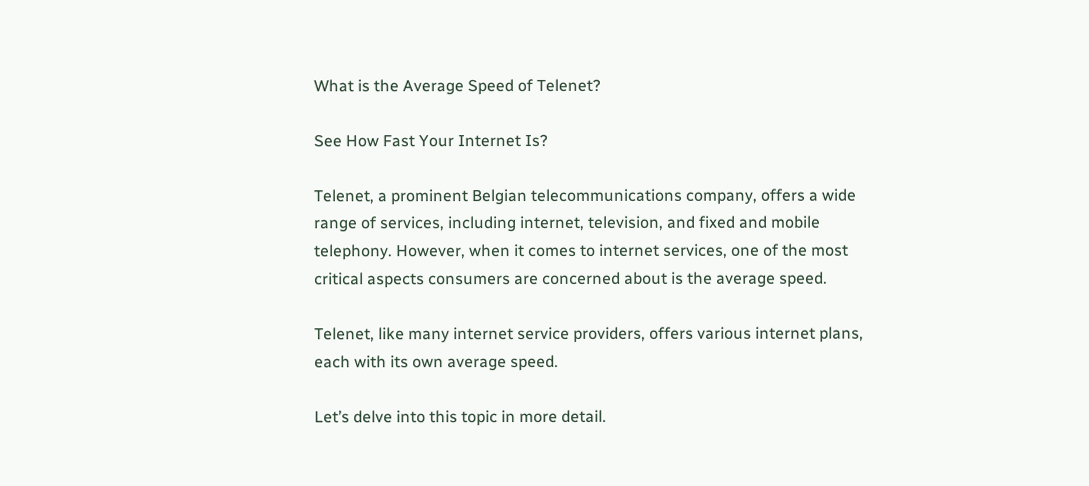What is the Average Speed of Telenet?

See How Fast Your Internet Is?

Telenet, a prominent Belgian telecommunications company, offers a wide range of services, including internet, television, and fixed and mobile telephony. However, when it comes to internet services, one of the most critical aspects consumers are concerned about is the average speed.

Telenet, like many internet service providers, offers various internet plans, each with its own average speed.

Let’s delve into this topic in more detail.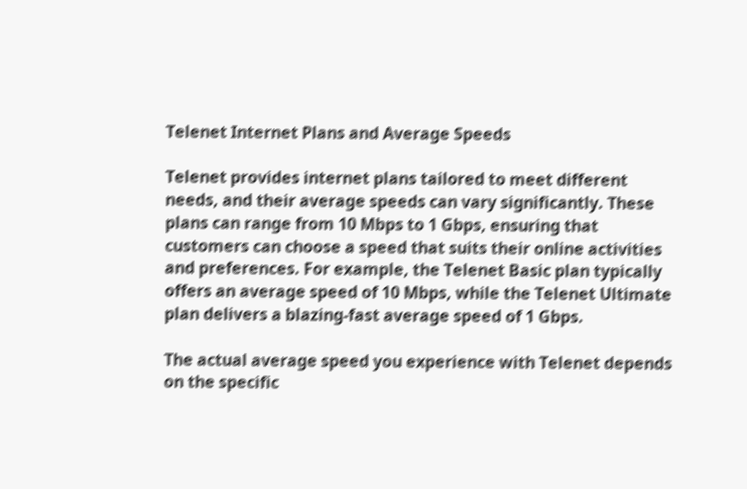Telenet Internet Plans and Average Speeds

Telenet provides internet plans tailored to meet different needs, and their average speeds can vary significantly. These plans can range from 10 Mbps to 1 Gbps, ensuring that customers can choose a speed that suits their online activities and preferences. For example, the Telenet Basic plan typically offers an average speed of 10 Mbps, while the Telenet Ultimate plan delivers a blazing-fast average speed of 1 Gbps.

The actual average speed you experience with Telenet depends on the specific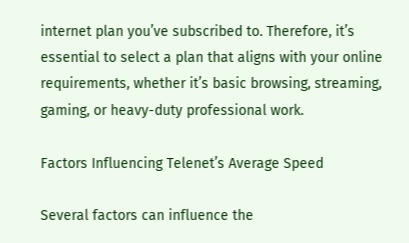internet plan you’ve subscribed to. Therefore, it’s essential to select a plan that aligns with your online requirements, whether it’s basic browsing, streaming, gaming, or heavy-duty professional work.

Factors Influencing Telenet’s Average Speed

Several factors can influence the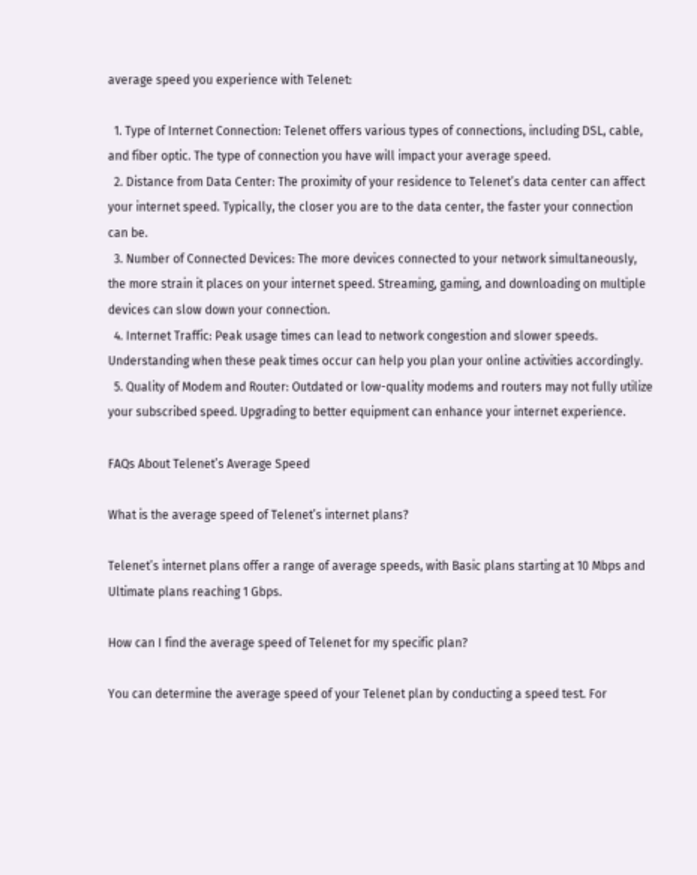average speed you experience with Telenet:

  1. Type of Internet Connection: Telenet offers various types of connections, including DSL, cable, and fiber optic. The type of connection you have will impact your average speed.
  2. Distance from Data Center: The proximity of your residence to Telenet’s data center can affect your internet speed. Typically, the closer you are to the data center, the faster your connection can be.
  3. Number of Connected Devices: The more devices connected to your network simultaneously, the more strain it places on your internet speed. Streaming, gaming, and downloading on multiple devices can slow down your connection.
  4. Internet Traffic: Peak usage times can lead to network congestion and slower speeds. Understanding when these peak times occur can help you plan your online activities accordingly.
  5. Quality of Modem and Router: Outdated or low-quality modems and routers may not fully utilize your subscribed speed. Upgrading to better equipment can enhance your internet experience.

FAQs About Telenet’s Average Speed

What is the average speed of Telenet’s internet plans?

Telenet’s internet plans offer a range of average speeds, with Basic plans starting at 10 Mbps and Ultimate plans reaching 1 Gbps.

How can I find the average speed of Telenet for my specific plan?

You can determine the average speed of your Telenet plan by conducting a speed test. For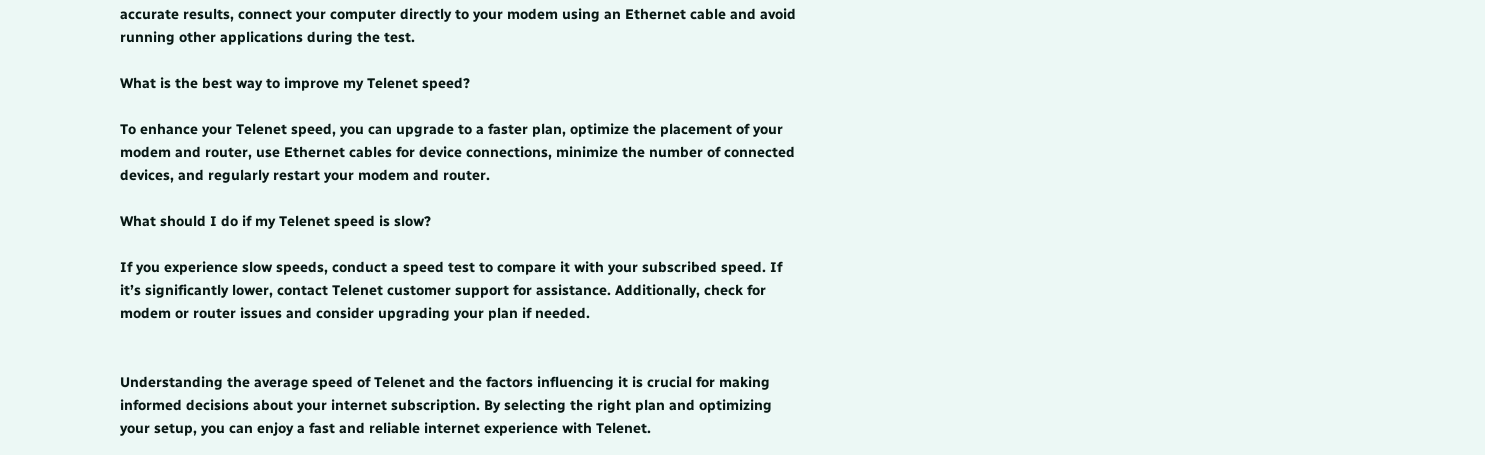accurate results, connect your computer directly to your modem using an Ethernet cable and avoid running other applications during the test.

What is the best way to improve my Telenet speed?

To enhance your Telenet speed, you can upgrade to a faster plan, optimize the placement of your modem and router, use Ethernet cables for device connections, minimize the number of connected devices, and regularly restart your modem and router.

What should I do if my Telenet speed is slow?

If you experience slow speeds, conduct a speed test to compare it with your subscribed speed. If it’s significantly lower, contact Telenet customer support for assistance. Additionally, check for modem or router issues and consider upgrading your plan if needed.


Understanding the average speed of Telenet and the factors influencing it is crucial for making informed decisions about your internet subscription. By selecting the right plan and optimizing your setup, you can enjoy a fast and reliable internet experience with Telenet.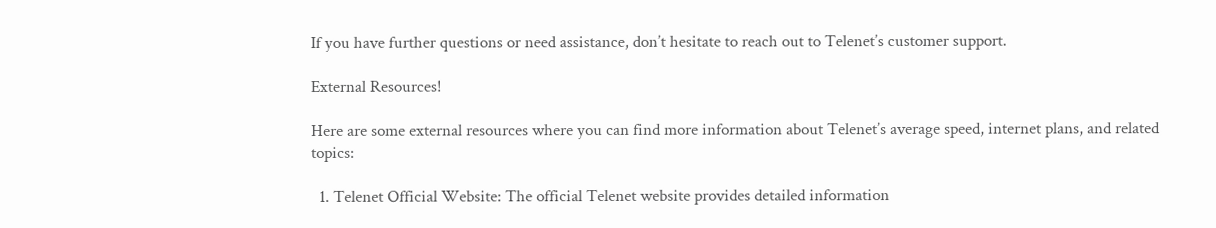If you have further questions or need assistance, don’t hesitate to reach out to Telenet’s customer support.

External Resources!

Here are some external resources where you can find more information about Telenet’s average speed, internet plans, and related topics:

  1. Telenet Official Website: The official Telenet website provides detailed information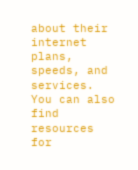about their internet plans, speeds, and services. You can also find resources for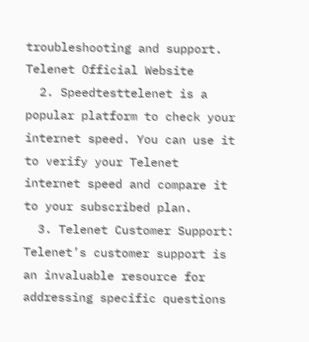troubleshooting and support. Telenet Official Website
  2. Speedtesttelenet is a popular platform to check your internet speed. You can use it to verify your Telenet internet speed and compare it to your subscribed plan.
  3. Telenet Customer Support: Telenet’s customer support is an invaluable resource for addressing specific questions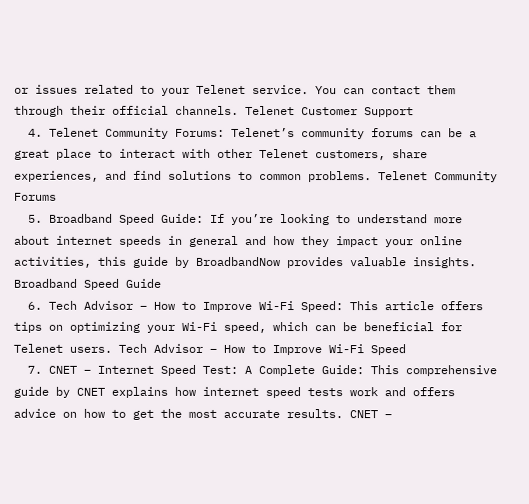or issues related to your Telenet service. You can contact them through their official channels. Telenet Customer Support
  4. Telenet Community Forums: Telenet’s community forums can be a great place to interact with other Telenet customers, share experiences, and find solutions to common problems. Telenet Community Forums
  5. Broadband Speed Guide: If you’re looking to understand more about internet speeds in general and how they impact your online activities, this guide by BroadbandNow provides valuable insights. Broadband Speed Guide
  6. Tech Advisor – How to Improve Wi-Fi Speed: This article offers tips on optimizing your Wi-Fi speed, which can be beneficial for Telenet users. Tech Advisor – How to Improve Wi-Fi Speed
  7. CNET – Internet Speed Test: A Complete Guide: This comprehensive guide by CNET explains how internet speed tests work and offers advice on how to get the most accurate results. CNET –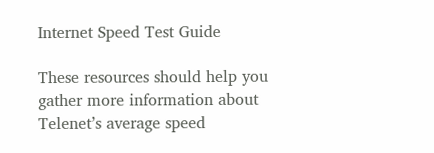Internet Speed Test Guide

These resources should help you gather more information about Telenet’s average speed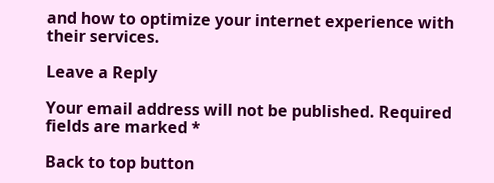and how to optimize your internet experience with their services.

Leave a Reply

Your email address will not be published. Required fields are marked *

Back to top button